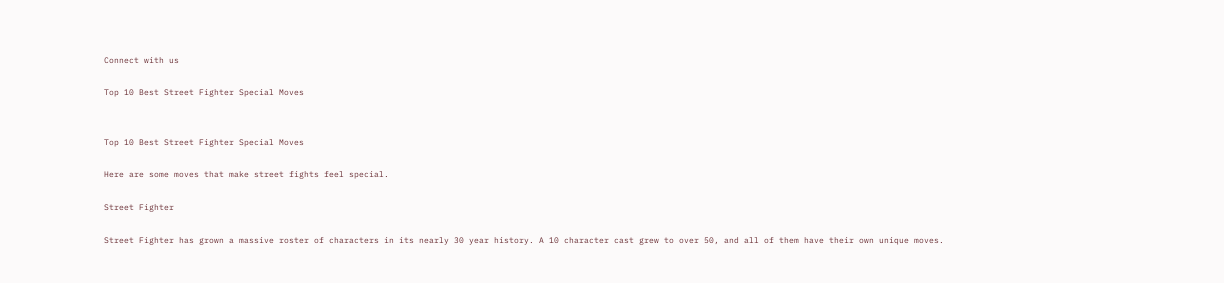Connect with us

Top 10 Best Street Fighter Special Moves


Top 10 Best Street Fighter Special Moves

Here are some moves that make street fights feel special.

Street Fighter

Street Fighter has grown a massive roster of characters in its nearly 30 year history. A 10 character cast grew to over 50, and all of them have their own unique moves.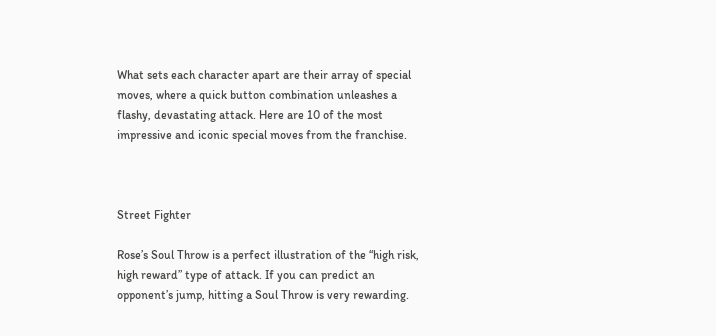What sets each character apart are their array of special moves, where a quick button combination unleashes a flashy, devastating attack. Here are 10 of the most impressive and iconic special moves from the franchise.



Street Fighter

Rose’s Soul Throw is a perfect illustration of the “high risk, high reward” type of attack. If you can predict an opponent’s jump, hitting a Soul Throw is very rewarding.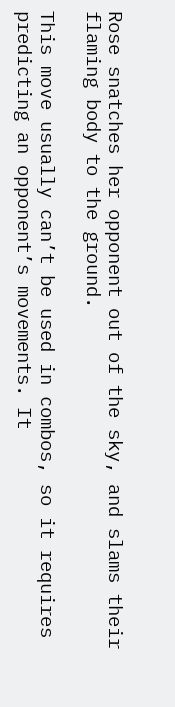Rose snatches her opponent out of the sky, and slams their flaming body to the ground.

This move usually can’t be used in combos, so it requires predicting an opponent’s movements. It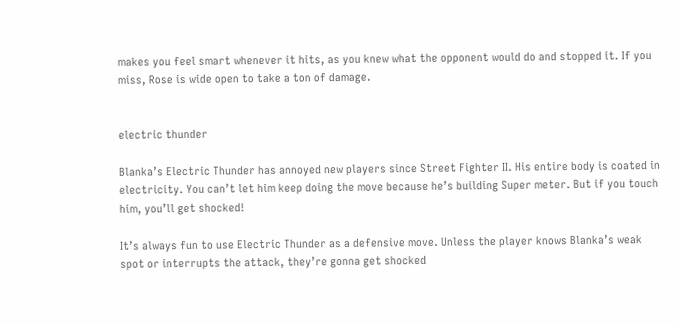makes you feel smart whenever it hits, as you knew what the opponent would do and stopped it. If you miss, Rose is wide open to take a ton of damage.


electric thunder

Blanka’s Electric Thunder has annoyed new players since Street Fighter II. His entire body is coated in electricity. You can’t let him keep doing the move because he’s building Super meter. But if you touch him, you’ll get shocked!

It’s always fun to use Electric Thunder as a defensive move. Unless the player knows Blanka’s weak spot or interrupts the attack, they’re gonna get shocked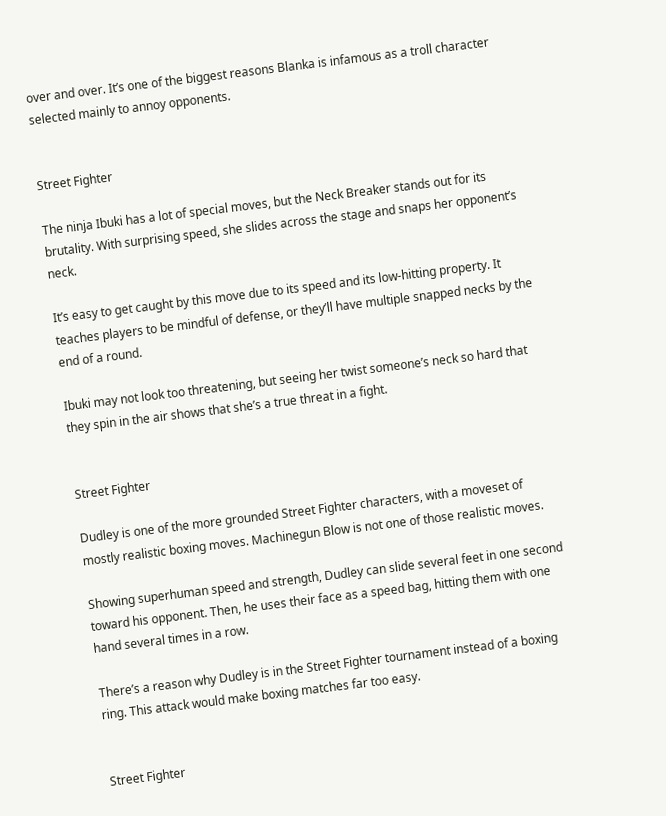over and over. It’s one of the biggest reasons Blanka is infamous as a troll character selected mainly to annoy opponents.


Street Fighter

The ninja Ibuki has a lot of special moves, but the Neck Breaker stands out for its brutality. With surprising speed, she slides across the stage and snaps her opponent’s neck.

It’s easy to get caught by this move due to its speed and its low-hitting property. It teaches players to be mindful of defense, or they’ll have multiple snapped necks by the end of a round.

Ibuki may not look too threatening, but seeing her twist someone’s neck so hard that they spin in the air shows that she’s a true threat in a fight.


Street Fighter

Dudley is one of the more grounded Street Fighter characters, with a moveset of mostly realistic boxing moves. Machinegun Blow is not one of those realistic moves.

Showing superhuman speed and strength, Dudley can slide several feet in one second toward his opponent. Then, he uses their face as a speed bag, hitting them with one hand several times in a row.

There’s a reason why Dudley is in the Street Fighter tournament instead of a boxing ring. This attack would make boxing matches far too easy.


Street Fighter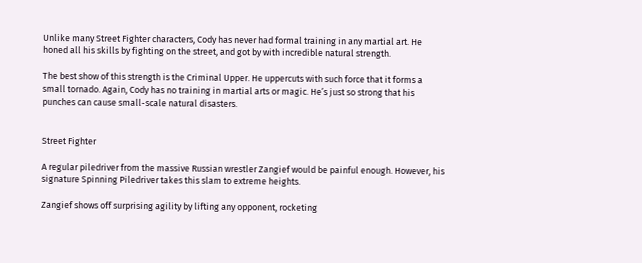Unlike many Street Fighter characters, Cody has never had formal training in any martial art. He honed all his skills by fighting on the street, and got by with incredible natural strength.

The best show of this strength is the Criminal Upper. He uppercuts with such force that it forms a small tornado. Again, Cody has no training in martial arts or magic. He’s just so strong that his punches can cause small-scale natural disasters.


Street Fighter

A regular piledriver from the massive Russian wrestler Zangief would be painful enough. However, his signature Spinning Piledriver takes this slam to extreme heights.

Zangief shows off surprising agility by lifting any opponent, rocketing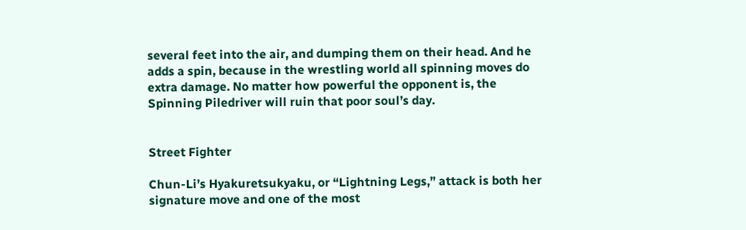several feet into the air, and dumping them on their head. And he adds a spin, because in the wrestling world all spinning moves do extra damage. No matter how powerful the opponent is, the Spinning Piledriver will ruin that poor soul’s day.


Street Fighter

Chun-Li’s Hyakuretsukyaku, or “Lightning Legs,” attack is both her signature move and one of the most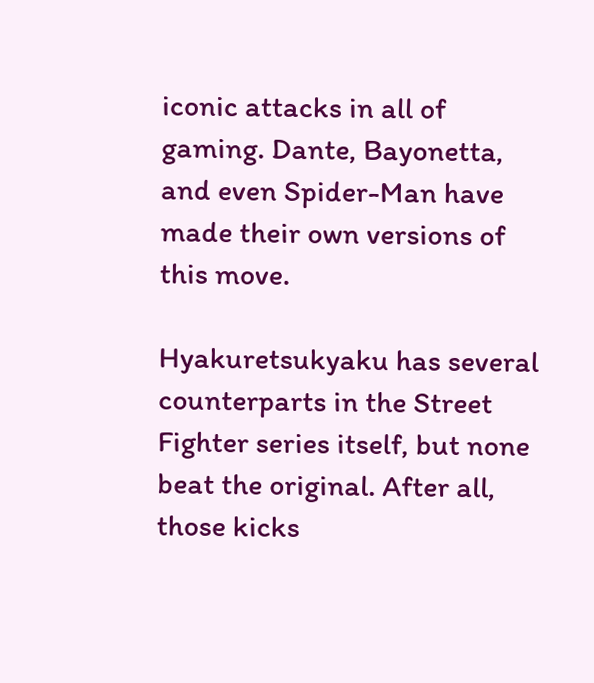iconic attacks in all of gaming. Dante, Bayonetta, and even Spider-Man have made their own versions of this move.

Hyakuretsukyaku has several counterparts in the Street Fighter series itself, but none beat the original. After all, those kicks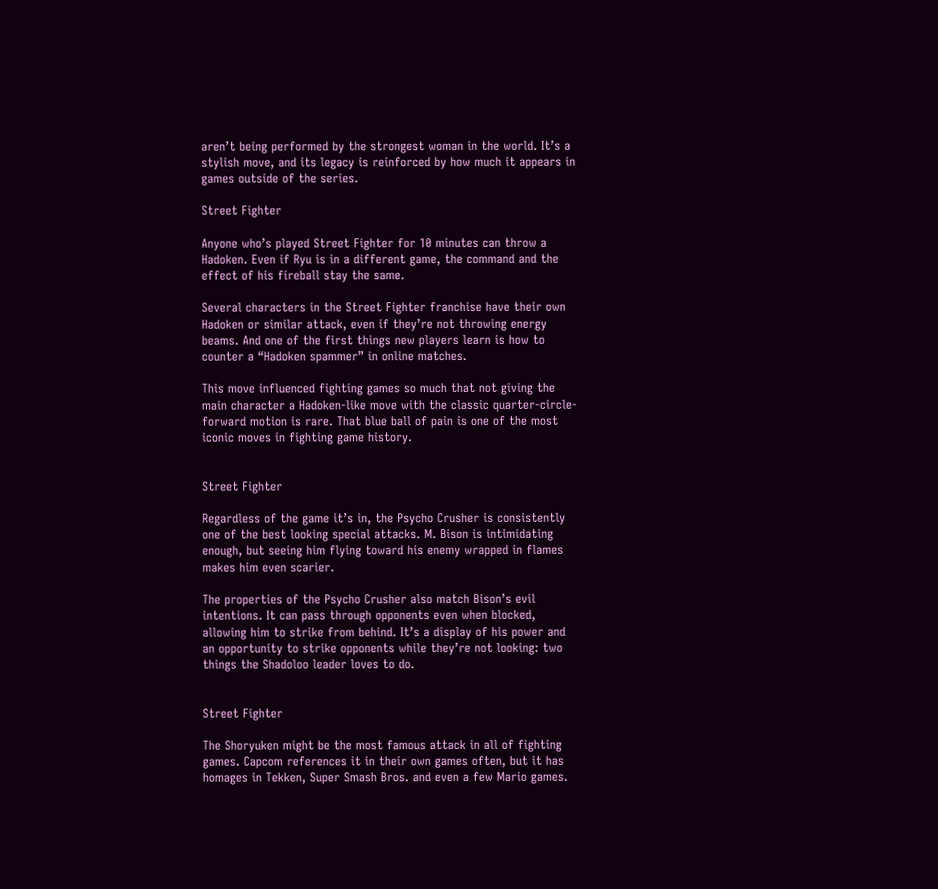aren’t being performed by the strongest woman in the world. It’s a stylish move, and its legacy is reinforced by how much it appears in games outside of the series.

Street Fighter

Anyone who’s played Street Fighter for 10 minutes can throw a Hadoken. Even if Ryu is in a different game, the command and the effect of his fireball stay the same.

Several characters in the Street Fighter franchise have their own Hadoken or similar attack, even if they’re not throwing energy beams. And one of the first things new players learn is how to counter a “Hadoken spammer” in online matches.

This move influenced fighting games so much that not giving the main character a Hadoken-like move with the classic quarter-circle-forward motion is rare. That blue ball of pain is one of the most iconic moves in fighting game history.


Street Fighter

Regardless of the game it’s in, the Psycho Crusher is consistently one of the best looking special attacks. M. Bison is intimidating enough, but seeing him flying toward his enemy wrapped in flames makes him even scarier.

The properties of the Psycho Crusher also match Bison’s evil intentions. It can pass through opponents even when blocked, allowing him to strike from behind. It’s a display of his power and an opportunity to strike opponents while they’re not looking: two things the Shadoloo leader loves to do.


Street Fighter

The Shoryuken might be the most famous attack in all of fighting games. Capcom references it in their own games often, but it has homages in Tekken, Super Smash Bros. and even a few Mario games.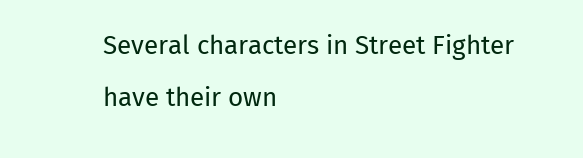Several characters in Street Fighter have their own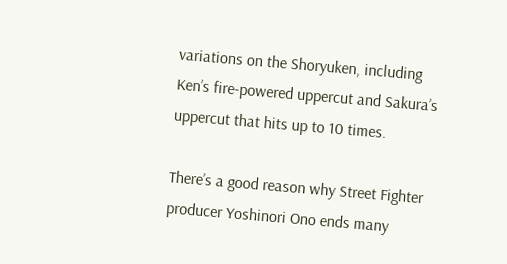variations on the Shoryuken, including Ken’s fire-powered uppercut and Sakura’s uppercut that hits up to 10 times.

There’s a good reason why Street Fighter producer Yoshinori Ono ends many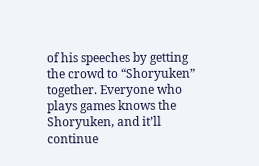of his speeches by getting the crowd to “Shoryuken” together. Everyone who plays games knows the Shoryuken, and it’ll continue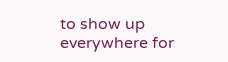to show up everywhere for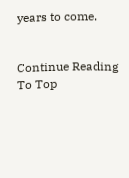years to come.


Continue Reading
To Top